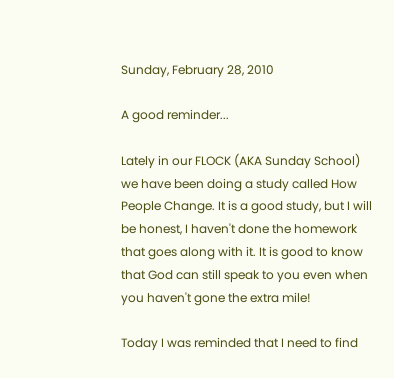Sunday, February 28, 2010

A good reminder...

Lately in our FLOCK (AKA Sunday School) we have been doing a study called How People Change. It is a good study, but I will be honest, I haven't done the homework that goes along with it. It is good to know that God can still speak to you even when you haven't gone the extra mile!

Today I was reminded that I need to find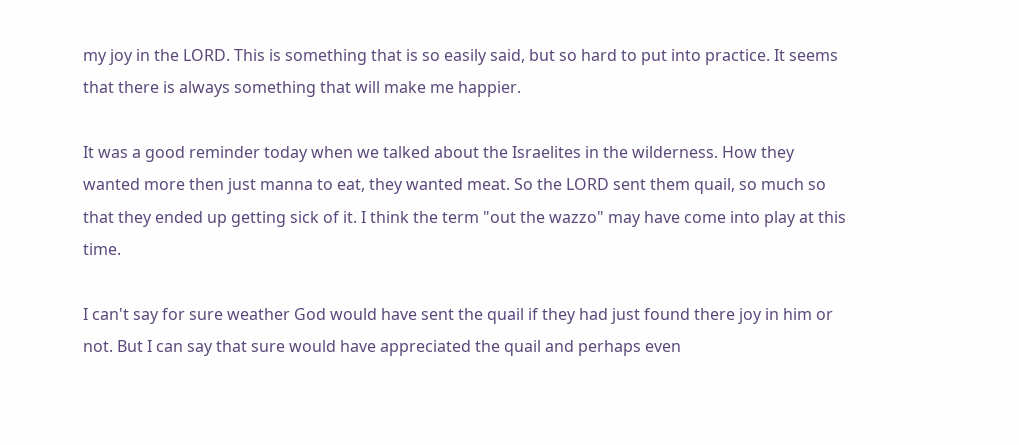my joy in the LORD. This is something that is so easily said, but so hard to put into practice. It seems that there is always something that will make me happier.

It was a good reminder today when we talked about the Israelites in the wilderness. How they wanted more then just manna to eat, they wanted meat. So the LORD sent them quail, so much so that they ended up getting sick of it. I think the term "out the wazzo" may have come into play at this time.

I can't say for sure weather God would have sent the quail if they had just found there joy in him or not. But I can say that sure would have appreciated the quail and perhaps even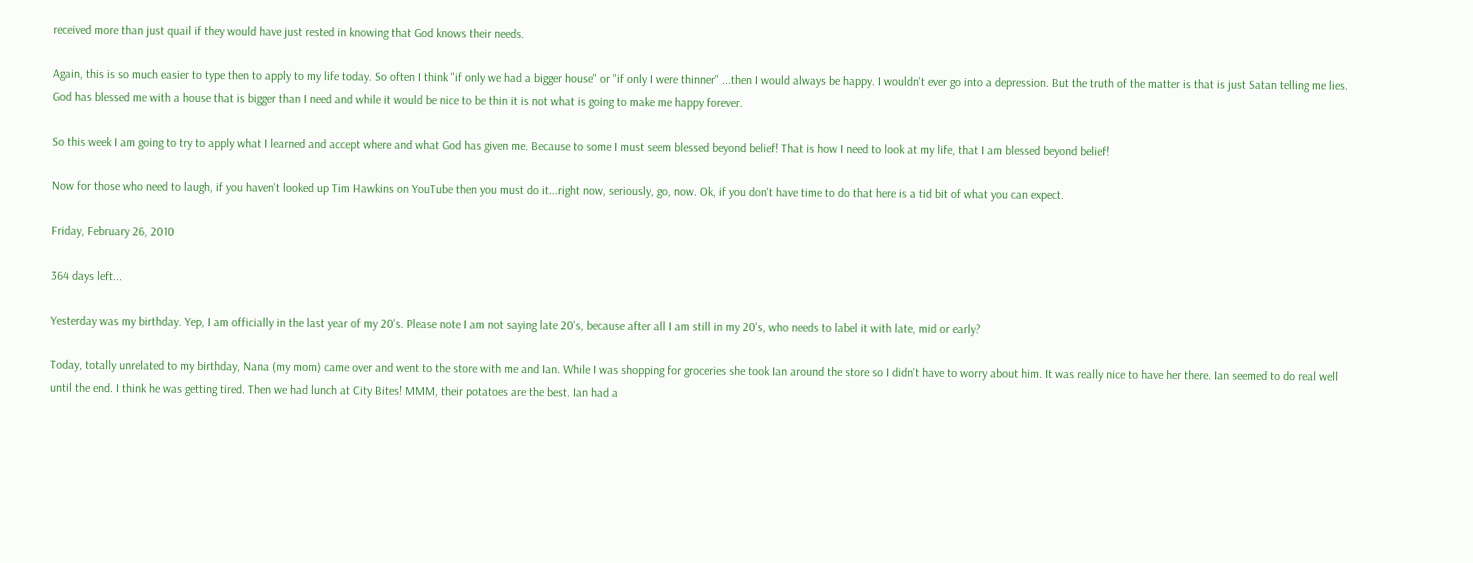received more than just quail if they would have just rested in knowing that God knows their needs.

Again, this is so much easier to type then to apply to my life today. So often I think "if only we had a bigger house" or "if only I were thinner" ...then I would always be happy. I wouldn't ever go into a depression. But the truth of the matter is that is just Satan telling me lies. God has blessed me with a house that is bigger than I need and while it would be nice to be thin it is not what is going to make me happy forever.

So this week I am going to try to apply what I learned and accept where and what God has given me. Because to some I must seem blessed beyond belief! That is how I need to look at my life, that I am blessed beyond belief!

Now for those who need to laugh, if you haven't looked up Tim Hawkins on YouTube then you must do it...right now, seriously, go, now. Ok, if you don't have time to do that here is a tid bit of what you can expect.

Friday, February 26, 2010

364 days left...

Yesterday was my birthday. Yep, I am officially in the last year of my 20's. Please note I am not saying late 20's, because after all I am still in my 20's, who needs to label it with late, mid or early?

Today, totally unrelated to my birthday, Nana (my mom) came over and went to the store with me and Ian. While I was shopping for groceries she took Ian around the store so I didn't have to worry about him. It was really nice to have her there. Ian seemed to do real well until the end. I think he was getting tired. Then we had lunch at City Bites! MMM, their potatoes are the best. Ian had a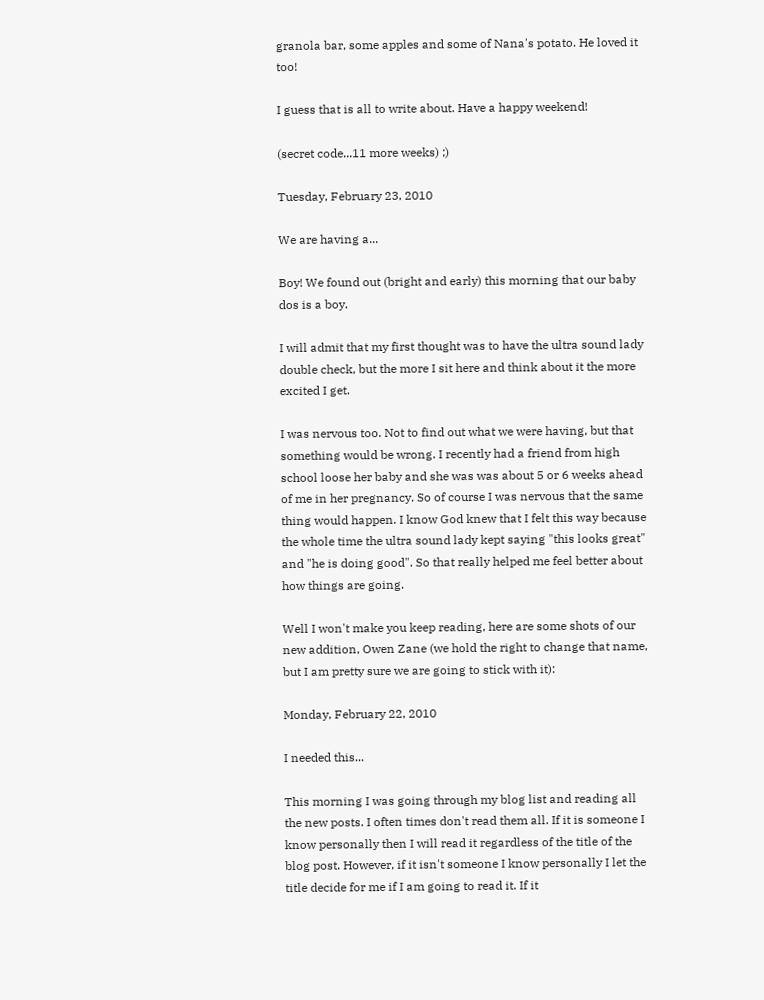granola bar, some apples and some of Nana's potato. He loved it too!

I guess that is all to write about. Have a happy weekend!

(secret code...11 more weeks) ;)

Tuesday, February 23, 2010

We are having a...

Boy! We found out (bright and early) this morning that our baby dos is a boy.

I will admit that my first thought was to have the ultra sound lady double check, but the more I sit here and think about it the more excited I get.

I was nervous too. Not to find out what we were having, but that something would be wrong. I recently had a friend from high school loose her baby and she was was about 5 or 6 weeks ahead of me in her pregnancy. So of course I was nervous that the same thing would happen. I know God knew that I felt this way because the whole time the ultra sound lady kept saying "this looks great" and "he is doing good". So that really helped me feel better about how things are going.

Well I won't make you keep reading, here are some shots of our new addition, Owen Zane (we hold the right to change that name, but I am pretty sure we are going to stick with it):

Monday, February 22, 2010

I needed this...

This morning I was going through my blog list and reading all the new posts. I often times don't read them all. If it is someone I know personally then I will read it regardless of the title of the blog post. However, if it isn't someone I know personally I let the title decide for me if I am going to read it. If it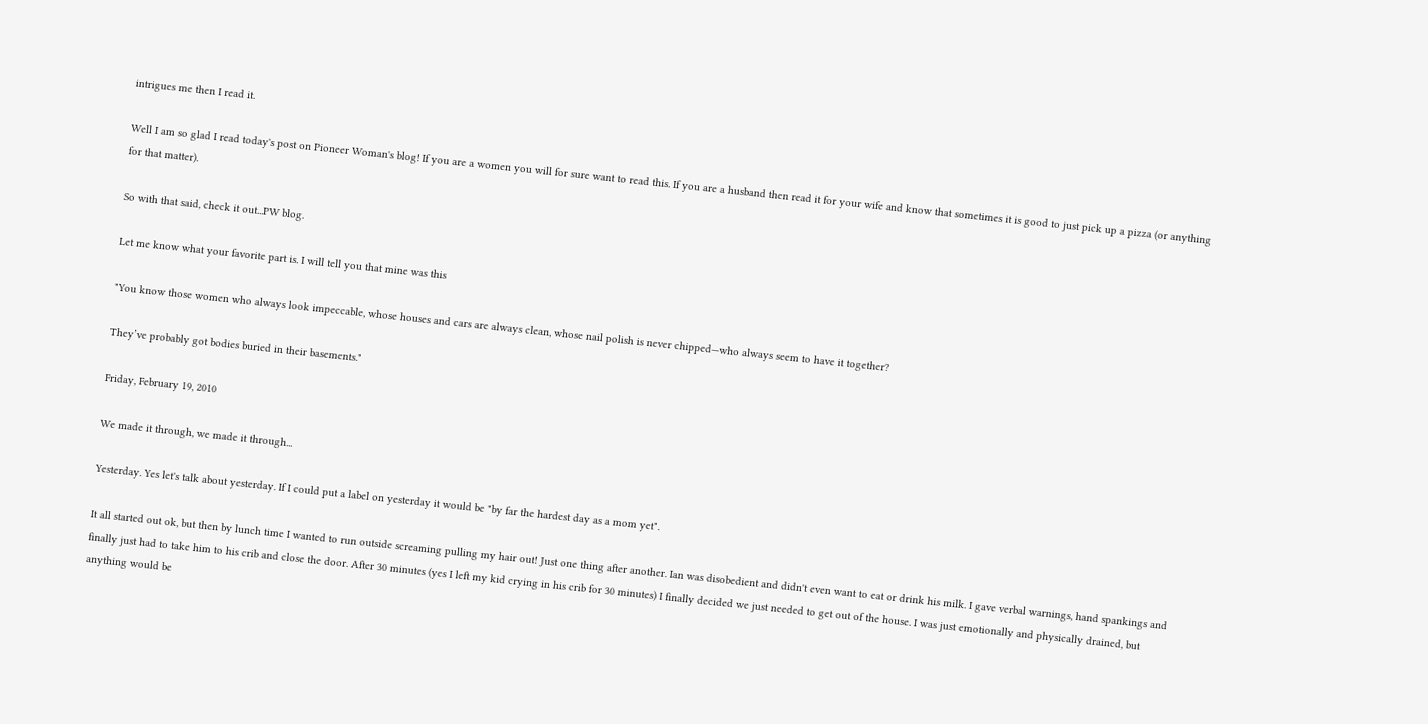intrigues me then I read it.

Well I am so glad I read today's post on Pioneer Woman's blog! If you are a women you will for sure want to read this. If you are a husband then read it for your wife and know that sometimes it is good to just pick up a pizza (or anything for that matter).

So with that said, check it out...PW blog.

Let me know what your favorite part is. I will tell you that mine was this

"You know those women who always look impeccable, whose houses and cars are always clean, whose nail polish is never chipped—who always seem to have it together?

They’ve probably got bodies buried in their basements."

Friday, February 19, 2010

We made it through, we made it through...

Yesterday. Yes let's talk about yesterday. If I could put a label on yesterday it would be "by far the hardest day as a mom yet".

It all started out ok, but then by lunch time I wanted to run outside screaming pulling my hair out! Just one thing after another. Ian was disobedient and didn't even want to eat or drink his milk. I gave verbal warnings, hand spankings and finally just had to take him to his crib and close the door. After 30 minutes (yes I left my kid crying in his crib for 30 minutes) I finally decided we just needed to get out of the house. I was just emotionally and physically drained, but anything would be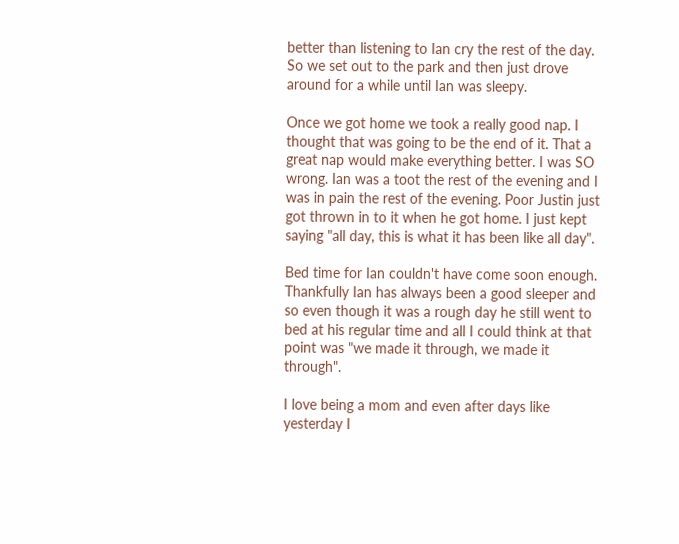better than listening to Ian cry the rest of the day. So we set out to the park and then just drove around for a while until Ian was sleepy.

Once we got home we took a really good nap. I thought that was going to be the end of it. That a great nap would make everything better. I was SO wrong. Ian was a toot the rest of the evening and I was in pain the rest of the evening. Poor Justin just got thrown in to it when he got home. I just kept saying "all day, this is what it has been like all day".

Bed time for Ian couldn't have come soon enough. Thankfully Ian has always been a good sleeper and so even though it was a rough day he still went to bed at his regular time and all I could think at that point was "we made it through, we made it through".

I love being a mom and even after days like yesterday I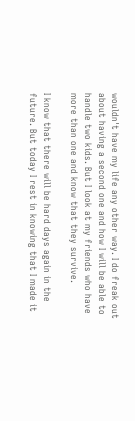wouldn't have my life any other way. I do freak out about having a second one and how I will be able to handle two kids. But I look at my friends who have more than one and know that they survive.

I know that there will be hard days again in the future. But today I rest in knowing that I made it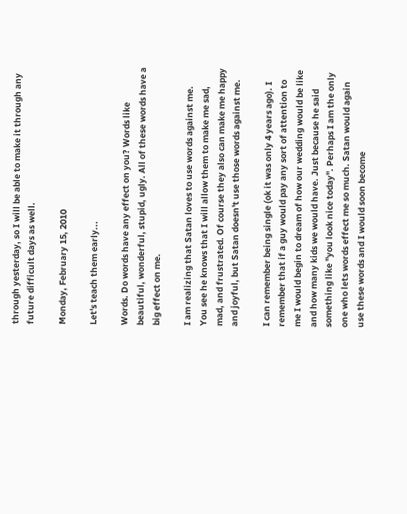through yesterday, so I will be able to make it through any future difficult days as well.

Monday, February 15, 2010

Let's teach them early...

Words. Do words have any effect on you? Words like beautiful, wonderful, stupid, ugly. All of these words have a big effect on me.

I am realizing that Satan loves to use words against me. You see he knows that I will allow them to make me sad, mad, and frustrated. Of course they also can make me happy and joyful, but Satan doesn't use those words against me.

I can remember being single (ok it was only 4 years ago). I remember that if a guy would pay any sort of attention to me I would begin to dream of how our wedding would be like and how many kids we would have. Just because he said something like "you look nice today". Perhaps I am the only one who lets words effect me so much. Satan would again use these words and I would soon become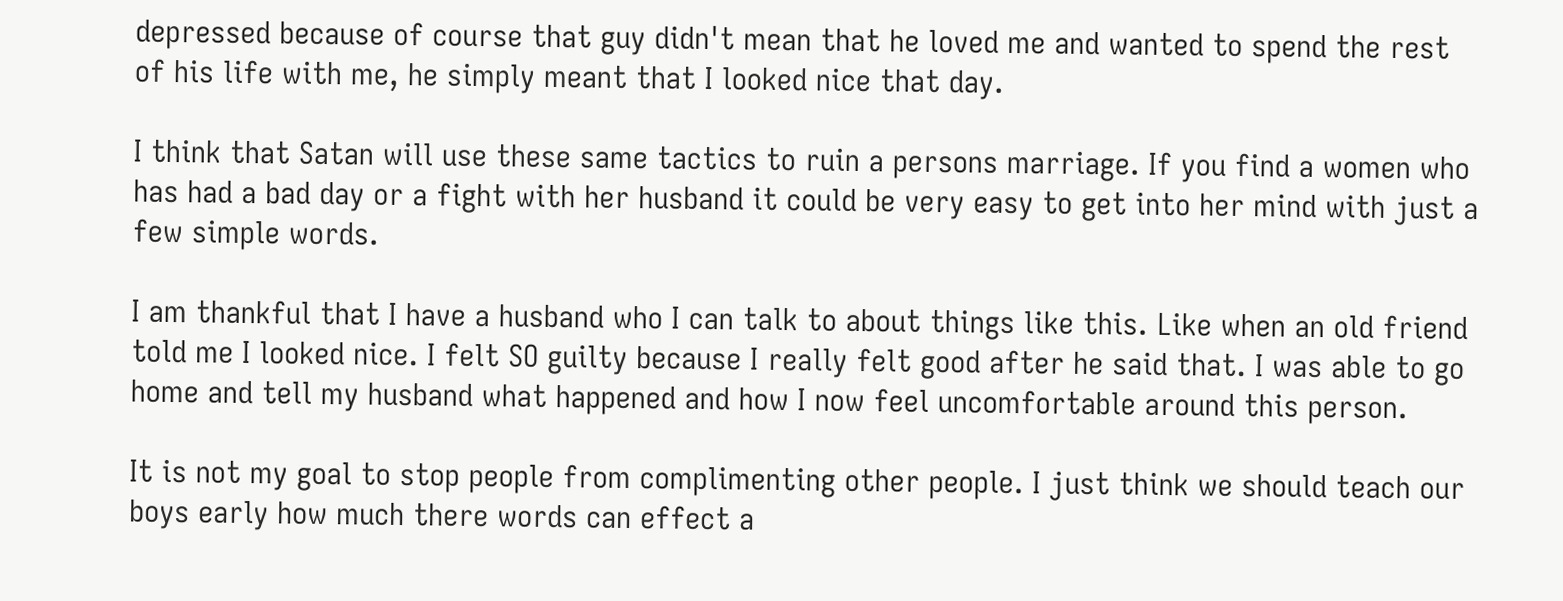depressed because of course that guy didn't mean that he loved me and wanted to spend the rest of his life with me, he simply meant that I looked nice that day.

I think that Satan will use these same tactics to ruin a persons marriage. If you find a women who has had a bad day or a fight with her husband it could be very easy to get into her mind with just a few simple words.

I am thankful that I have a husband who I can talk to about things like this. Like when an old friend told me I looked nice. I felt SO guilty because I really felt good after he said that. I was able to go home and tell my husband what happened and how I now feel uncomfortable around this person.

It is not my goal to stop people from complimenting other people. I just think we should teach our boys early how much there words can effect a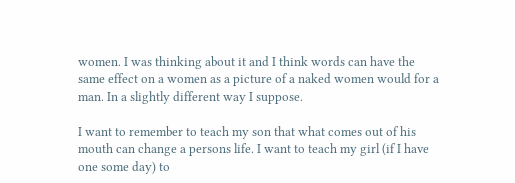women. I was thinking about it and I think words can have the same effect on a women as a picture of a naked women would for a man. In a slightly different way I suppose.

I want to remember to teach my son that what comes out of his mouth can change a persons life. I want to teach my girl (if I have one some day) to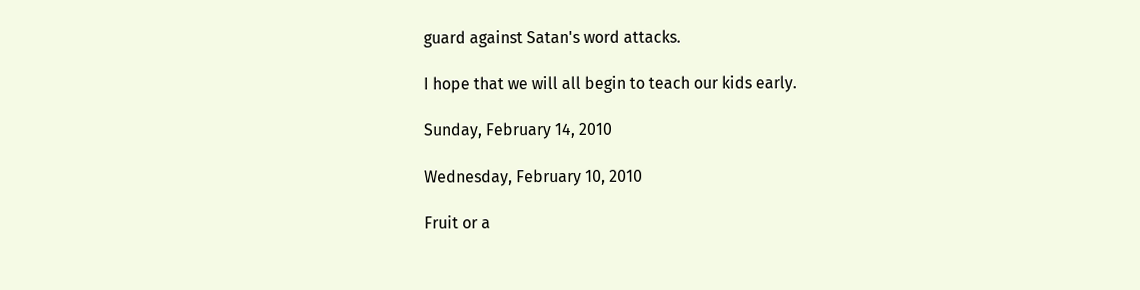guard against Satan's word attacks.

I hope that we will all begin to teach our kids early.

Sunday, February 14, 2010

Wednesday, February 10, 2010

Fruit or a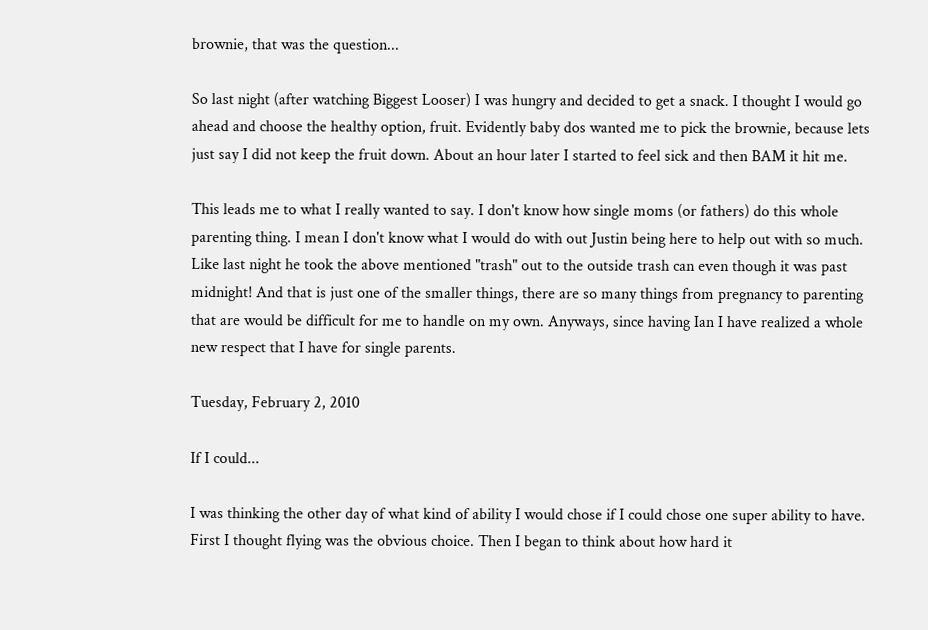brownie, that was the question...

So last night (after watching Biggest Looser) I was hungry and decided to get a snack. I thought I would go ahead and choose the healthy option, fruit. Evidently baby dos wanted me to pick the brownie, because lets just say I did not keep the fruit down. About an hour later I started to feel sick and then BAM it hit me.

This leads me to what I really wanted to say. I don't know how single moms (or fathers) do this whole parenting thing. I mean I don't know what I would do with out Justin being here to help out with so much. Like last night he took the above mentioned "trash" out to the outside trash can even though it was past midnight! And that is just one of the smaller things, there are so many things from pregnancy to parenting that are would be difficult for me to handle on my own. Anyways, since having Ian I have realized a whole new respect that I have for single parents.

Tuesday, February 2, 2010

If I could...

I was thinking the other day of what kind of ability I would chose if I could chose one super ability to have. First I thought flying was the obvious choice. Then I began to think about how hard it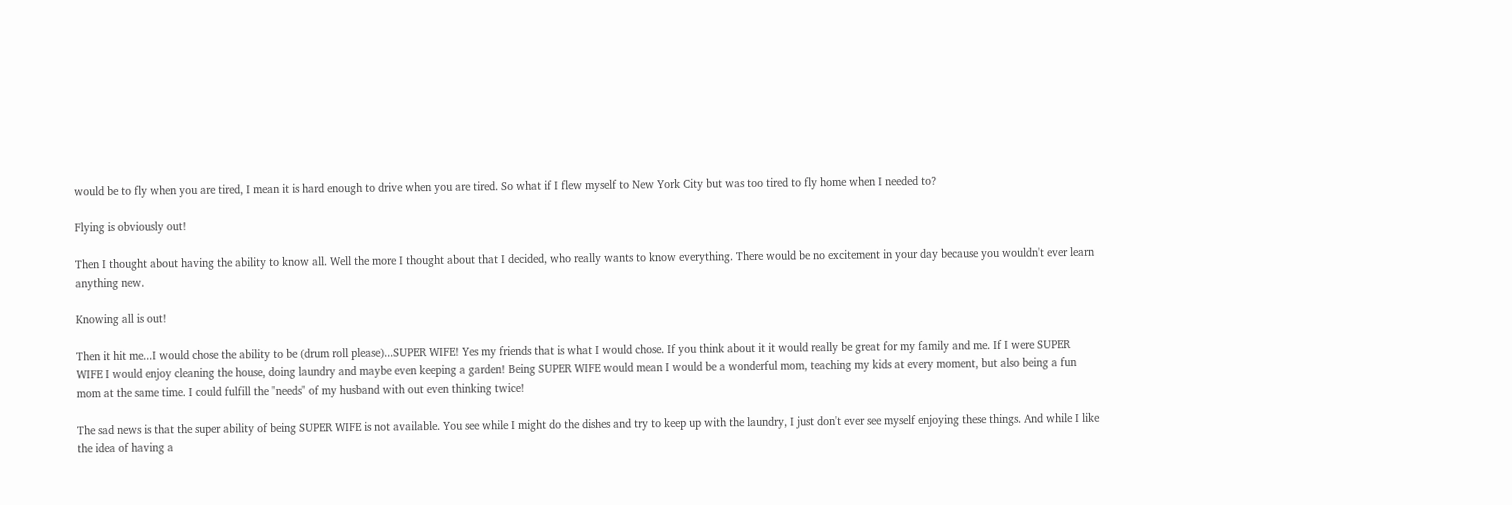would be to fly when you are tired, I mean it is hard enough to drive when you are tired. So what if I flew myself to New York City but was too tired to fly home when I needed to?

Flying is obviously out!

Then I thought about having the ability to know all. Well the more I thought about that I decided, who really wants to know everything. There would be no excitement in your day because you wouldn't ever learn anything new.

Knowing all is out!

Then it hit me...I would chose the ability to be (drum roll please)...SUPER WIFE! Yes my friends that is what I would chose. If you think about it it would really be great for my family and me. If I were SUPER WIFE I would enjoy cleaning the house, doing laundry and maybe even keeping a garden! Being SUPER WIFE would mean I would be a wonderful mom, teaching my kids at every moment, but also being a fun mom at the same time. I could fulfill the "needs" of my husband with out even thinking twice!

The sad news is that the super ability of being SUPER WIFE is not available. You see while I might do the dishes and try to keep up with the laundry, I just don't ever see myself enjoying these things. And while I like the idea of having a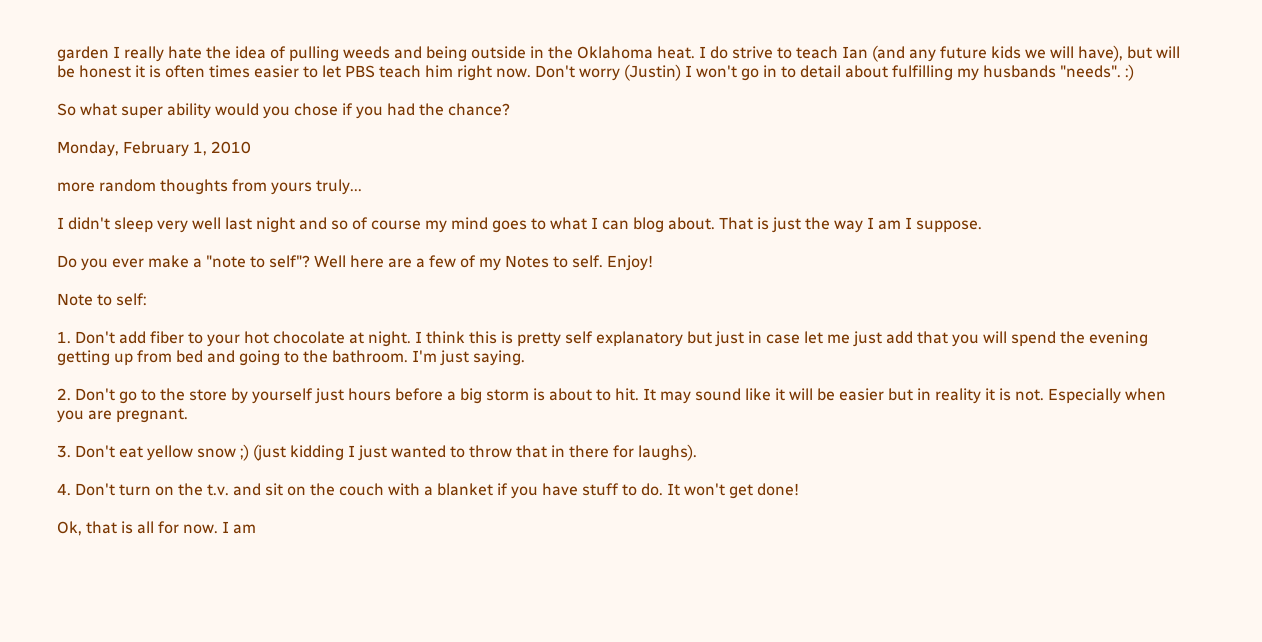garden I really hate the idea of pulling weeds and being outside in the Oklahoma heat. I do strive to teach Ian (and any future kids we will have), but will be honest it is often times easier to let PBS teach him right now. Don't worry (Justin) I won't go in to detail about fulfilling my husbands "needs". :)

So what super ability would you chose if you had the chance?

Monday, February 1, 2010

more random thoughts from yours truly...

I didn't sleep very well last night and so of course my mind goes to what I can blog about. That is just the way I am I suppose.

Do you ever make a "note to self"? Well here are a few of my Notes to self. Enjoy!

Note to self:

1. Don't add fiber to your hot chocolate at night. I think this is pretty self explanatory but just in case let me just add that you will spend the evening getting up from bed and going to the bathroom. I'm just saying.

2. Don't go to the store by yourself just hours before a big storm is about to hit. It may sound like it will be easier but in reality it is not. Especially when you are pregnant.

3. Don't eat yellow snow ;) (just kidding I just wanted to throw that in there for laughs).

4. Don't turn on the t.v. and sit on the couch with a blanket if you have stuff to do. It won't get done!

Ok, that is all for now. I am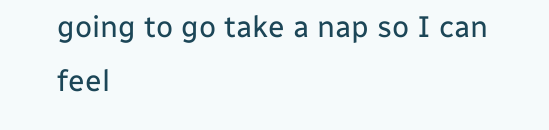going to go take a nap so I can feel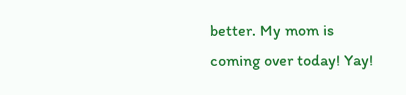better. My mom is coming over today! Yay!